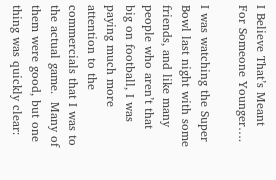I Believe That’s Meant For Someone Younger….

I was watching the Super Bowl last night with some friends, and like many people who aren’t that big on football, I was paying much more attention to the commercials that I was to the actual game.  Many of them were good, but one thing was quickly clear: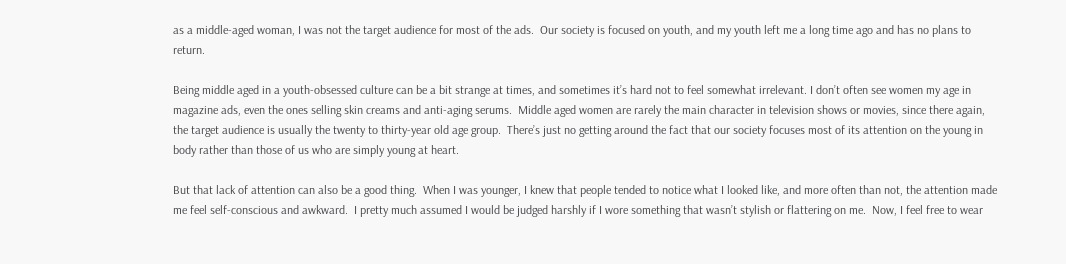as a middle-aged woman, I was not the target audience for most of the ads.  Our society is focused on youth, and my youth left me a long time ago and has no plans to return.

Being middle aged in a youth-obsessed culture can be a bit strange at times, and sometimes it’s hard not to feel somewhat irrelevant. I don’t often see women my age in magazine ads, even the ones selling skin creams and anti-aging serums.  Middle aged women are rarely the main character in television shows or movies, since there again, the target audience is usually the twenty to thirty-year old age group.  There’s just no getting around the fact that our society focuses most of its attention on the young in body rather than those of us who are simply young at heart.

But that lack of attention can also be a good thing.  When I was younger, I knew that people tended to notice what I looked like, and more often than not, the attention made me feel self-conscious and awkward.  I pretty much assumed I would be judged harshly if I wore something that wasn’t stylish or flattering on me.  Now, I feel free to wear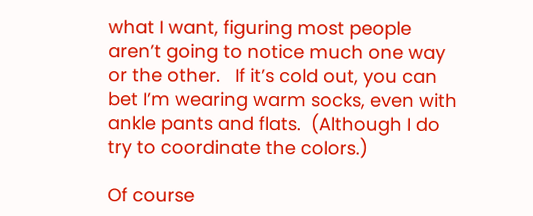what I want, figuring most people aren’t going to notice much one way or the other.   If it’s cold out, you can bet I’m wearing warm socks, even with ankle pants and flats.  (Although I do try to coordinate the colors.)

Of course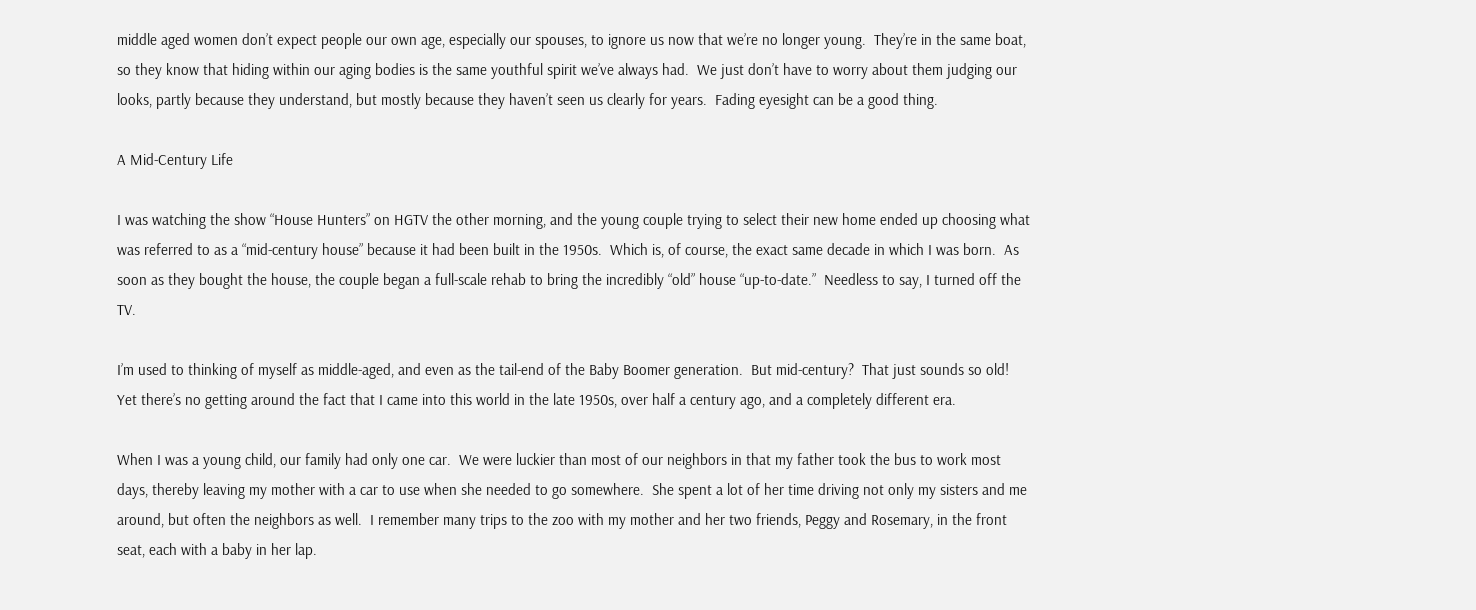middle aged women don’t expect people our own age, especially our spouses, to ignore us now that we’re no longer young.  They’re in the same boat, so they know that hiding within our aging bodies is the same youthful spirit we’ve always had.  We just don’t have to worry about them judging our looks, partly because they understand, but mostly because they haven’t seen us clearly for years.  Fading eyesight can be a good thing.

A Mid-Century Life

I was watching the show “House Hunters” on HGTV the other morning, and the young couple trying to select their new home ended up choosing what was referred to as a “mid-century house” because it had been built in the 1950s.  Which is, of course, the exact same decade in which I was born.  As soon as they bought the house, the couple began a full-scale rehab to bring the incredibly “old” house “up-to-date.”  Needless to say, I turned off the TV.

I’m used to thinking of myself as middle-aged, and even as the tail-end of the Baby Boomer generation.  But mid-century?  That just sounds so old!  Yet there’s no getting around the fact that I came into this world in the late 1950s, over half a century ago, and a completely different era.

When I was a young child, our family had only one car.  We were luckier than most of our neighbors in that my father took the bus to work most days, thereby leaving my mother with a car to use when she needed to go somewhere.  She spent a lot of her time driving not only my sisters and me around, but often the neighbors as well.  I remember many trips to the zoo with my mother and her two friends, Peggy and Rosemary, in the front seat, each with a baby in her lap.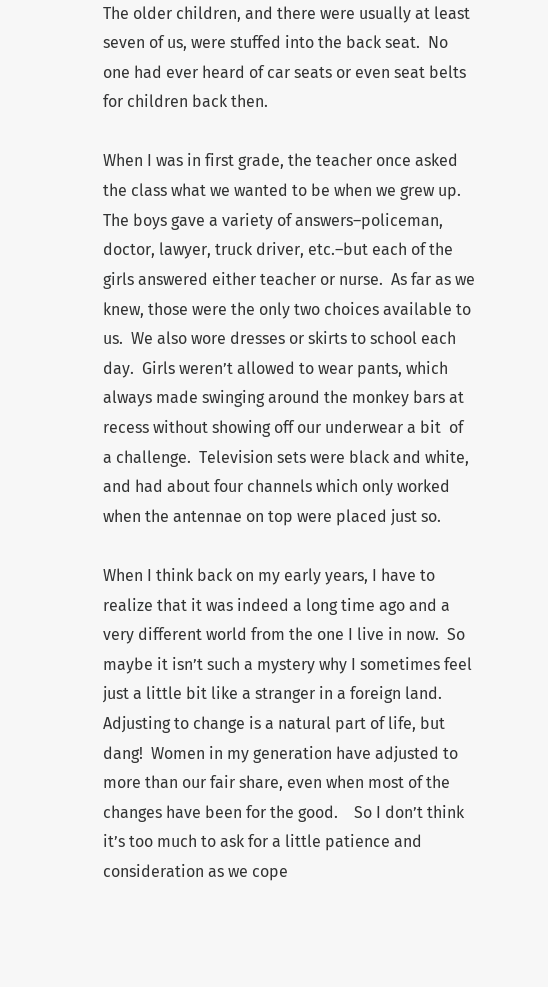The older children, and there were usually at least seven of us, were stuffed into the back seat.  No one had ever heard of car seats or even seat belts for children back then.

When I was in first grade, the teacher once asked the class what we wanted to be when we grew up.  The boys gave a variety of answers–policeman, doctor, lawyer, truck driver, etc.–but each of the girls answered either teacher or nurse.  As far as we knew, those were the only two choices available to us.  We also wore dresses or skirts to school each day.  Girls weren’t allowed to wear pants, which always made swinging around the monkey bars at recess without showing off our underwear a bit  of a challenge.  Television sets were black and white, and had about four channels which only worked when the antennae on top were placed just so.

When I think back on my early years, I have to realize that it was indeed a long time ago and a very different world from the one I live in now.  So maybe it isn’t such a mystery why I sometimes feel just a little bit like a stranger in a foreign land.  Adjusting to change is a natural part of life, but dang!  Women in my generation have adjusted to more than our fair share, even when most of the changes have been for the good.    So I don’t think it’s too much to ask for a little patience and consideration as we cope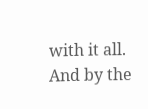with it all.  And by the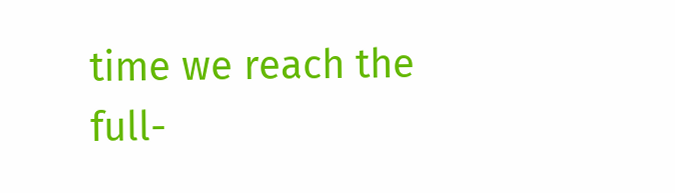time we reach the full-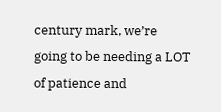century mark, we’re going to be needing a LOT of patience and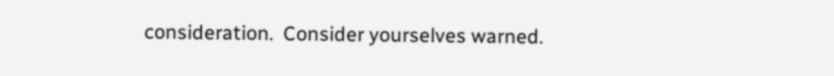consideration.  Consider yourselves warned.